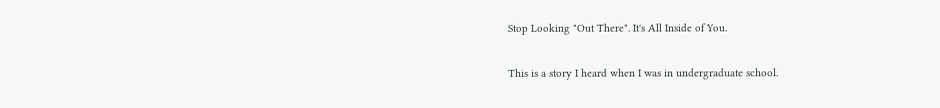Stop Looking "Out There". It's All Inside of You.

This is a story I heard when I was in undergraduate school.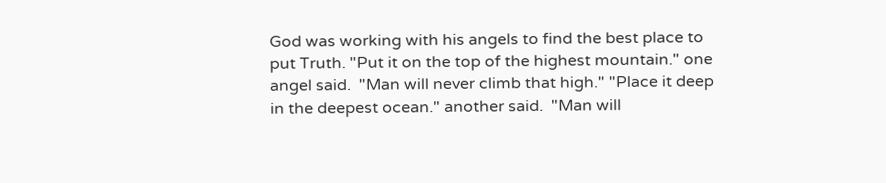God was working with his angels to find the best place to put Truth. "Put it on the top of the highest mountain." one angel said.  "Man will never climb that high." "Place it deep in the deepest ocean." another said.  "Man will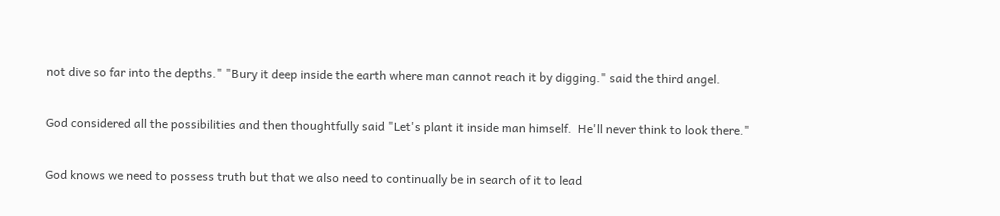not dive so far into the depths." "Bury it deep inside the earth where man cannot reach it by digging." said the third angel.

God considered all the possibilities and then thoughtfully said "Let's plant it inside man himself.  He'll never think to look there."

God knows we need to possess truth but that we also need to continually be in search of it to lead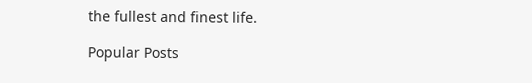the fullest and finest life.

Popular Posts